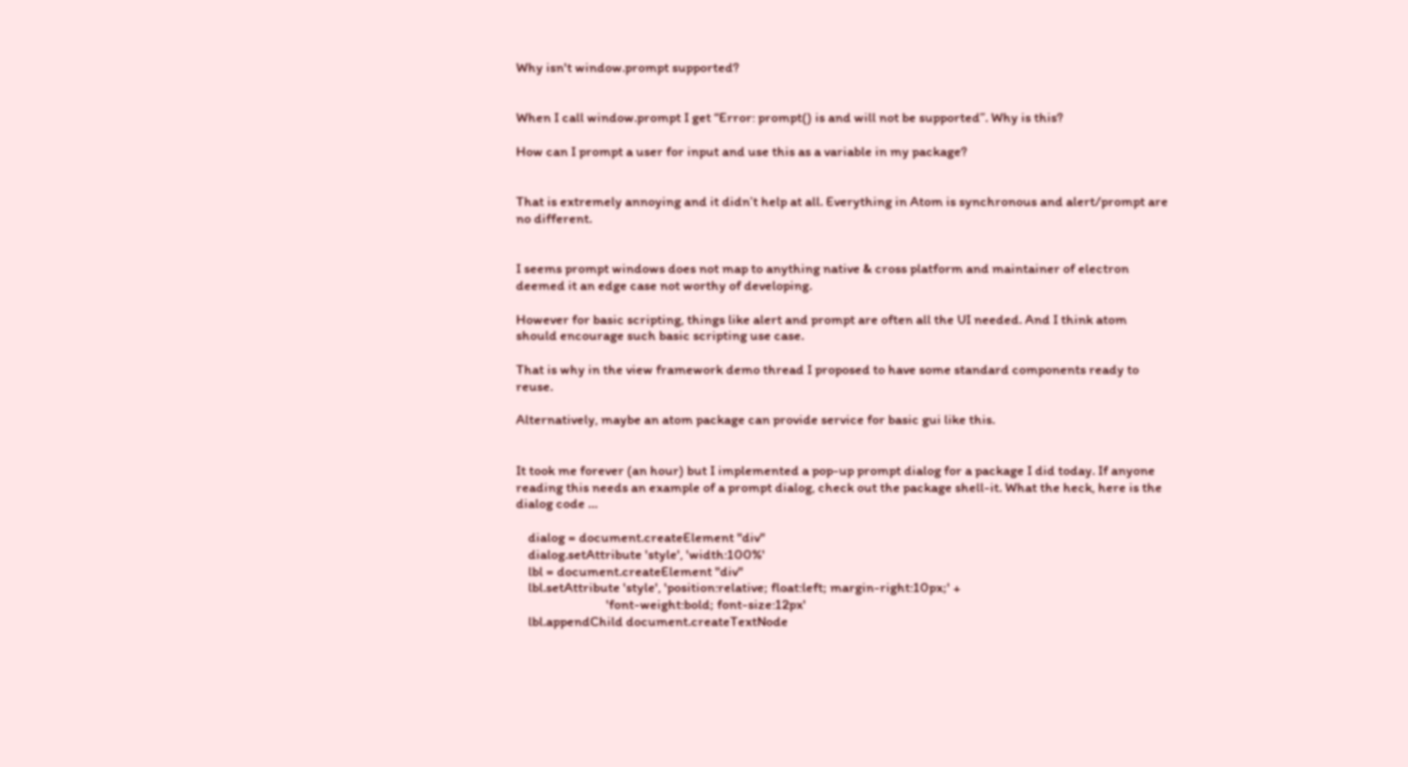Why isn't window.prompt supported?


When I call window.prompt I get “Error: prompt() is and will not be supported”. Why is this?

How can I prompt a user for input and use this as a variable in my package?


That is extremely annoying and it didn’t help at all. Everything in Atom is synchronous and alert/prompt are no different.


I seems prompt windows does not map to anything native & cross platform and maintainer of electron deemed it an edge case not worthy of developing.

However for basic scripting, things like alert and prompt are often all the UI needed. And I think atom should encourage such basic scripting use case.

That is why in the view framework demo thread I proposed to have some standard components ready to reuse.

Alternatively, maybe an atom package can provide service for basic gui like this.


It took me forever (an hour) but I implemented a pop-up prompt dialog for a package I did today. If anyone reading this needs an example of a prompt dialog, check out the package shell-it. What the heck, here is the dialog code …

    dialog = document.createElement "div"
    dialog.setAttribute 'style', 'width:100%'
    lbl = document.createElement "div"
    lbl.setAttribute 'style', 'position:relative; float:left; margin-right:10px;' +
                              'font-weight:bold; font-size:12px'
    lbl.appendChild document.createTextNode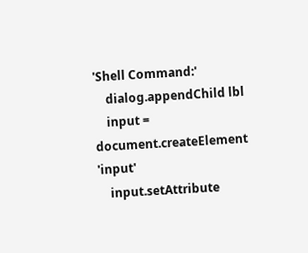'Shell Command:'
    dialog.appendChild lbl
    input = document.createElement 'input'
    input.setAttribute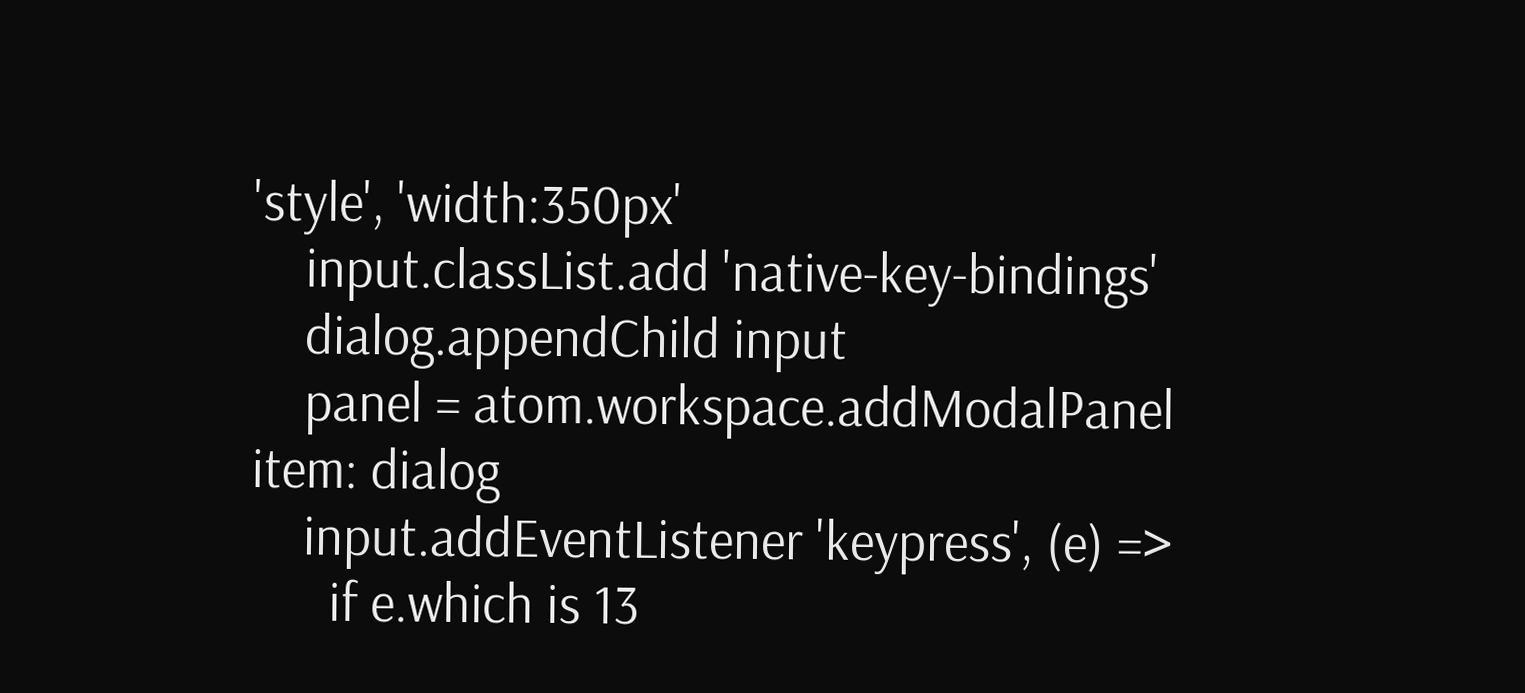'style', 'width:350px'
    input.classList.add 'native-key-bindings'
    dialog.appendChild input
    panel = atom.workspace.addModalPanel item: dialog
    input.addEventListener 'keypress', (e) =>
      if e.which is 13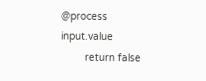@process input.value
        return false